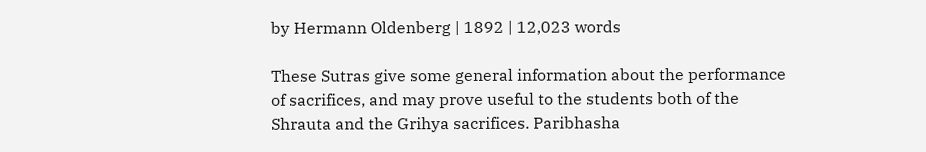by Hermann Oldenberg | 1892 | 12,023 words

These Sutras give some general information about the performance of sacrifices, and may prove useful to the students both of the Shrauta and the Grihya sacrifices. Paribhasha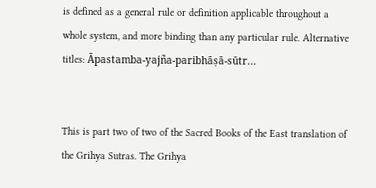is defined as a general rule or definition applicable throughout a whole system, and more binding than any particular rule. Alternative titles: Āpastamba-yajña-paribhāṣā-sūtr...


This is part two of two of the Sacred Books of the East translation of the Grihya Sutras. The Grihya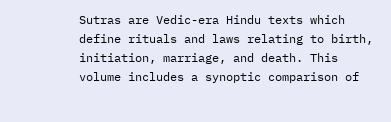Sutras are Vedic-era Hindu texts which define rituals and laws relating to birth, initiation, marriage, and death. This volume includes a synoptic comparison of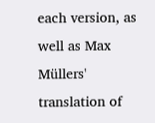each version, as well as Max Müllers' translation of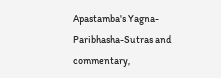Apastamba's Yagna-Paribhasha-Sutras and commentary,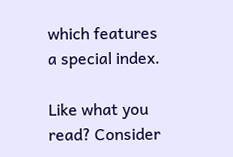which features a special index.

Like what you read? Consider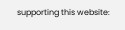supporting this website: